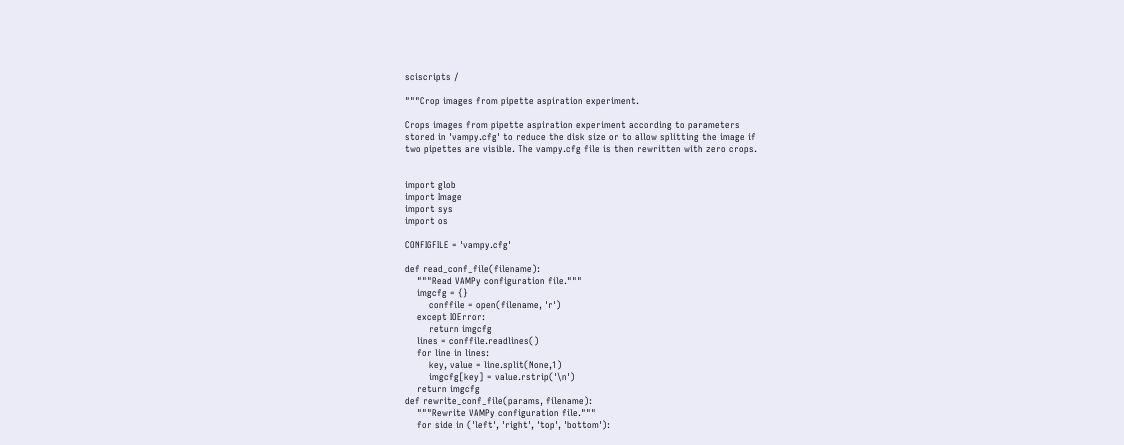sciscripts /

"""Crop images from pipette aspiration experiment.

Crops images from pipette aspiration experiment according to parameters
stored in 'vampy.cfg' to reduce the disk size or to allow splitting the image if
two pipettes are visible. The vampy.cfg file is then rewritten with zero crops.


import glob
import Image
import sys
import os

CONFIGFILE = 'vampy.cfg'

def read_conf_file(filename):
    """Read VAMPy configuration file."""
    imgcfg = {}
        conffile = open(filename, 'r')
    except IOError:
        return imgcfg
    lines = conffile.readlines()
    for line in lines:
        key, value = line.split(None,1)
        imgcfg[key] = value.rstrip('\n')
    return imgcfg
def rewrite_conf_file(params, filename):
    """Rewrite VAMPy configuration file."""
    for side in ('left', 'right', 'top', 'bottom'):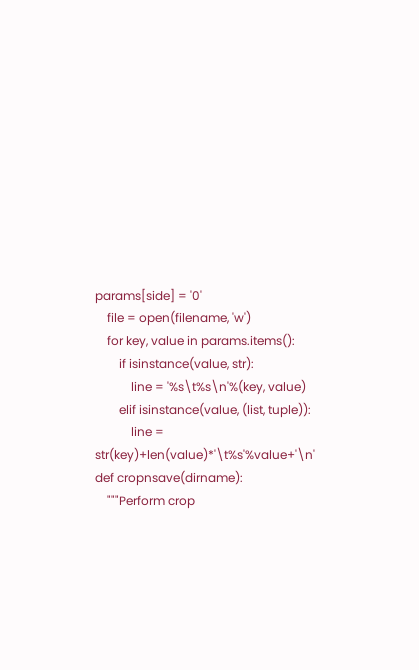params[side] = '0'
    file = open(filename, 'w')
    for key, value in params.items():
        if isinstance(value, str):
            line = '%s\t%s\n'%(key, value)
        elif isinstance(value, (list, tuple)):
            line = str(key)+len(value)*'\t%s'%value+'\n'
def cropnsave(dirname):
    """Perform crop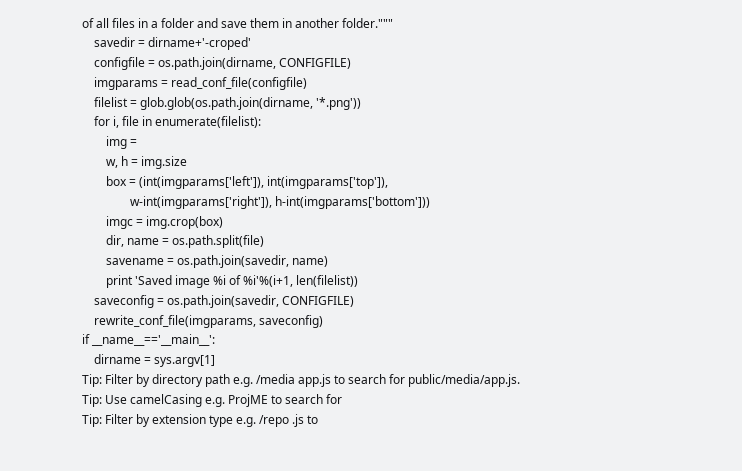of all files in a folder and save them in another folder."""
    savedir = dirname+'-croped'
    configfile = os.path.join(dirname, CONFIGFILE)
    imgparams = read_conf_file(configfile)
    filelist = glob.glob(os.path.join(dirname, '*.png'))
    for i, file in enumerate(filelist):
        img =
        w, h = img.size
        box = (int(imgparams['left']), int(imgparams['top']),
                w-int(imgparams['right']), h-int(imgparams['bottom']))
        imgc = img.crop(box)
        dir, name = os.path.split(file)
        savename = os.path.join(savedir, name)
        print 'Saved image %i of %i'%(i+1, len(filelist))
    saveconfig = os.path.join(savedir, CONFIGFILE)
    rewrite_conf_file(imgparams, saveconfig)
if __name__=='__main__':
    dirname = sys.argv[1]
Tip: Filter by directory path e.g. /media app.js to search for public/media/app.js.
Tip: Use camelCasing e.g. ProjME to search for
Tip: Filter by extension type e.g. /repo .js to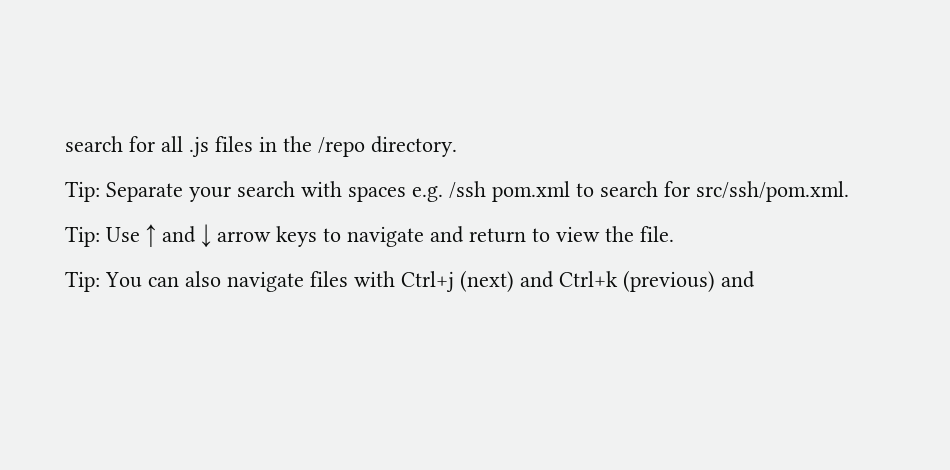search for all .js files in the /repo directory.
Tip: Separate your search with spaces e.g. /ssh pom.xml to search for src/ssh/pom.xml.
Tip: Use ↑ and ↓ arrow keys to navigate and return to view the file.
Tip: You can also navigate files with Ctrl+j (next) and Ctrl+k (previous) and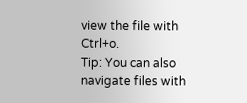view the file with Ctrl+o.
Tip: You can also navigate files with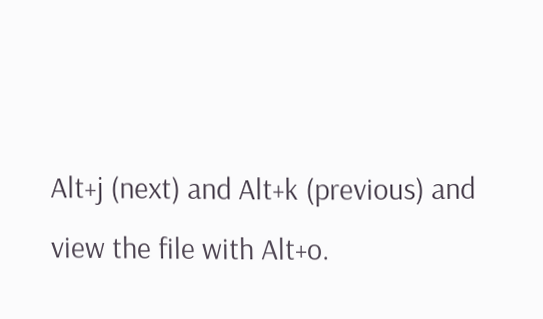Alt+j (next) and Alt+k (previous) and view the file with Alt+o.